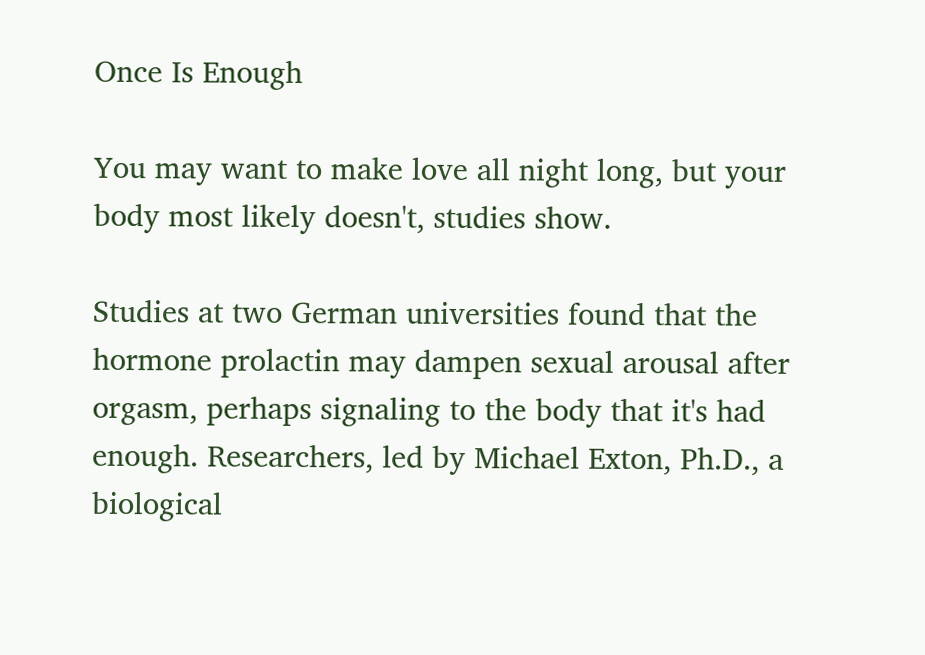Once Is Enough

You may want to make love all night long, but your body most likely doesn't, studies show.

Studies at two German universities found that the hormone prolactin may dampen sexual arousal after orgasm, perhaps signaling to the body that it's had enough. Researchers, led by Michael Exton, Ph.D., a biological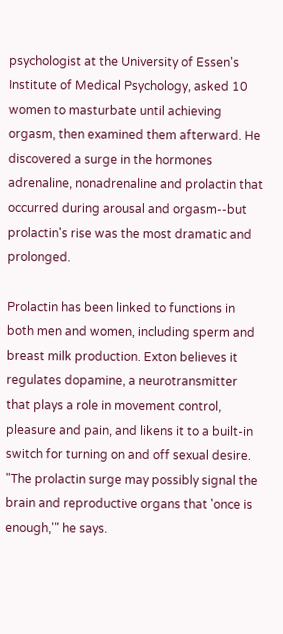psychologist at the University of Essen's Institute of Medical Psychology, asked 10 women to masturbate until achieving orgasm, then examined them afterward. He discovered a surge in the hormones adrenaline, nonadrenaline and prolactin that occurred during arousal and orgasm--but prolactin's rise was the most dramatic and prolonged.

Prolactin has been linked to functions in both men and women, including sperm and breast milk production. Exton believes it regulates dopamine, a neurotransmitter that plays a role in movement control, pleasure and pain, and likens it to a built-in switch for turning on and off sexual desire. "The prolactin surge may possibly signal the brain and reproductive organs that 'once is enough,'" he says.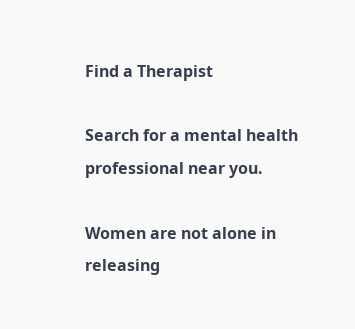Find a Therapist

Search for a mental health professional near you.

Women are not alone in releasing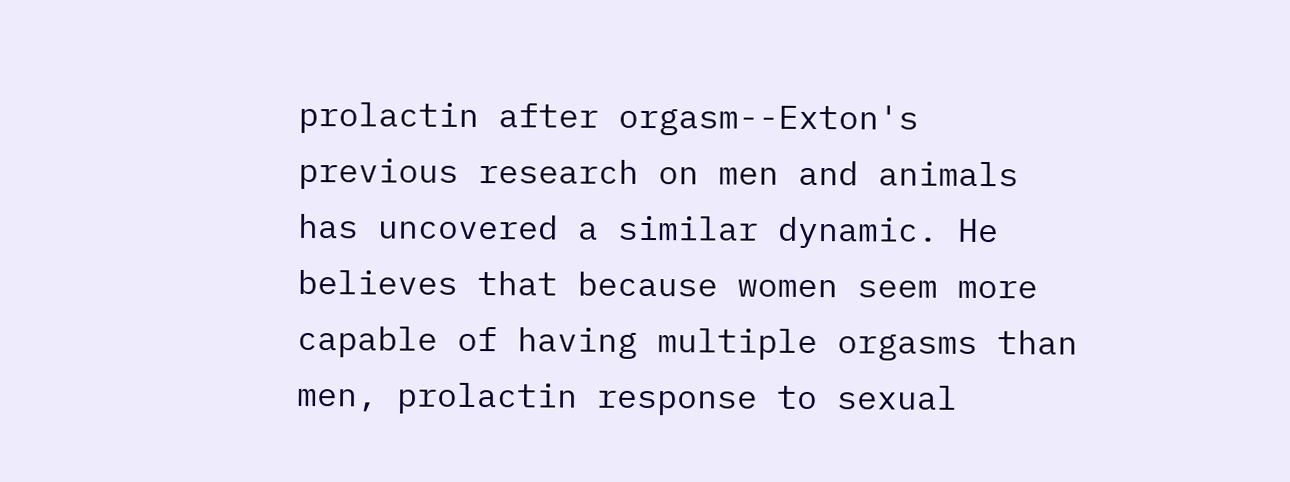prolactin after orgasm--Exton's previous research on men and animals has uncovered a similar dynamic. He believes that because women seem more capable of having multiple orgasms than men, prolactin response to sexual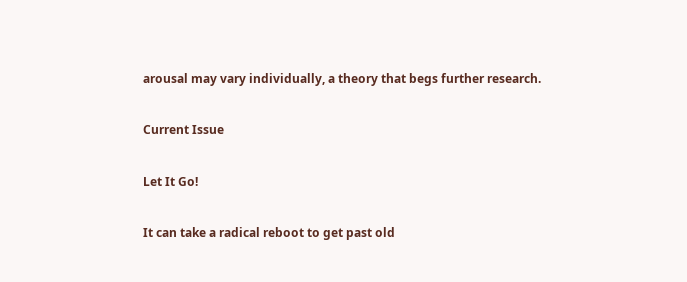arousal may vary individually, a theory that begs further research.

Current Issue

Let It Go!

It can take a radical reboot to get past old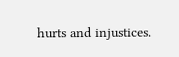hurts and injustices.